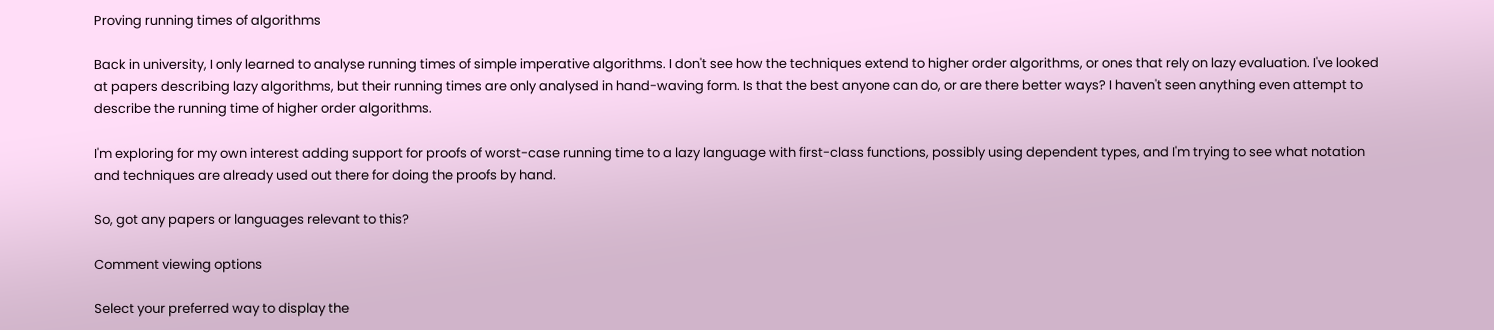Proving running times of algorithms

Back in university, I only learned to analyse running times of simple imperative algorithms. I don't see how the techniques extend to higher order algorithms, or ones that rely on lazy evaluation. I've looked at papers describing lazy algorithms, but their running times are only analysed in hand-waving form. Is that the best anyone can do, or are there better ways? I haven't seen anything even attempt to describe the running time of higher order algorithms.

I'm exploring for my own interest adding support for proofs of worst-case running time to a lazy language with first-class functions, possibly using dependent types, and I'm trying to see what notation and techniques are already used out there for doing the proofs by hand.

So, got any papers or languages relevant to this?

Comment viewing options

Select your preferred way to display the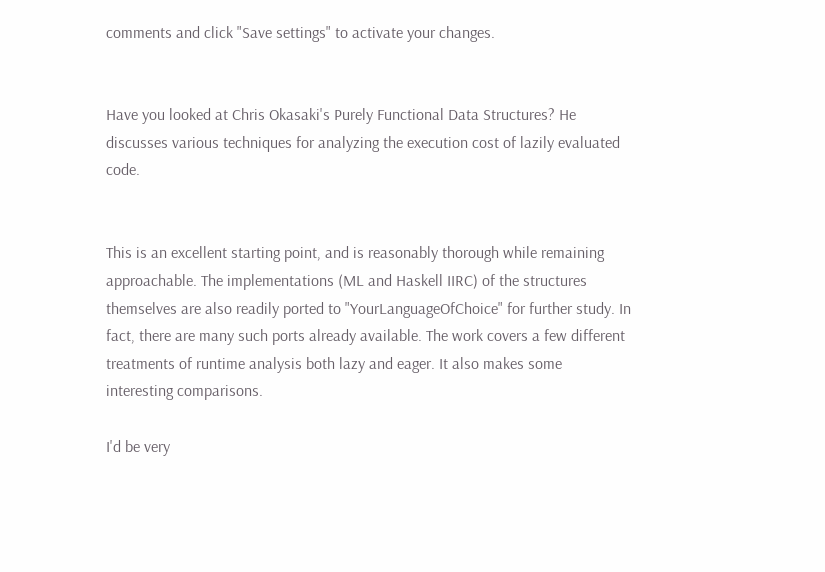comments and click "Save settings" to activate your changes.


Have you looked at Chris Okasaki's Purely Functional Data Structures? He discusses various techniques for analyzing the execution cost of lazily evaluated code.


This is an excellent starting point, and is reasonably thorough while remaining approachable. The implementations (ML and Haskell IIRC) of the structures themselves are also readily ported to "YourLanguageOfChoice" for further study. In fact, there are many such ports already available. The work covers a few different treatments of runtime analysis both lazy and eager. It also makes some interesting comparisons.

I'd be very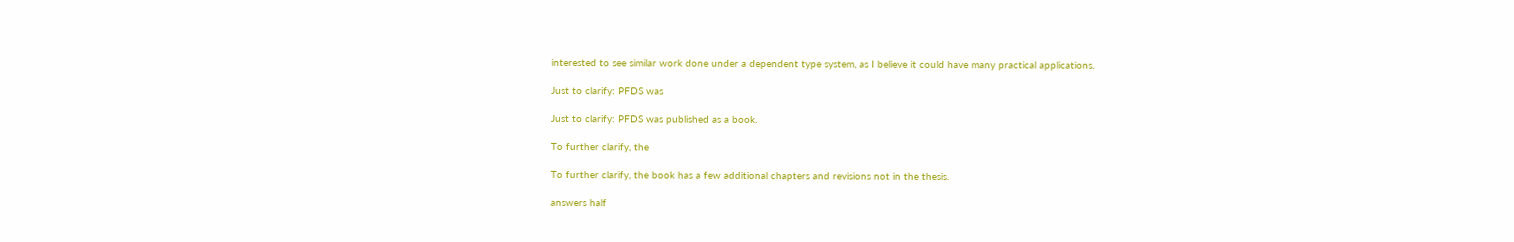interested to see similar work done under a dependent type system, as I believe it could have many practical applications.

Just to clarify: PFDS was

Just to clarify: PFDS was published as a book.

To further clarify, the

To further clarify, the book has a few additional chapters and revisions not in the thesis.

answers half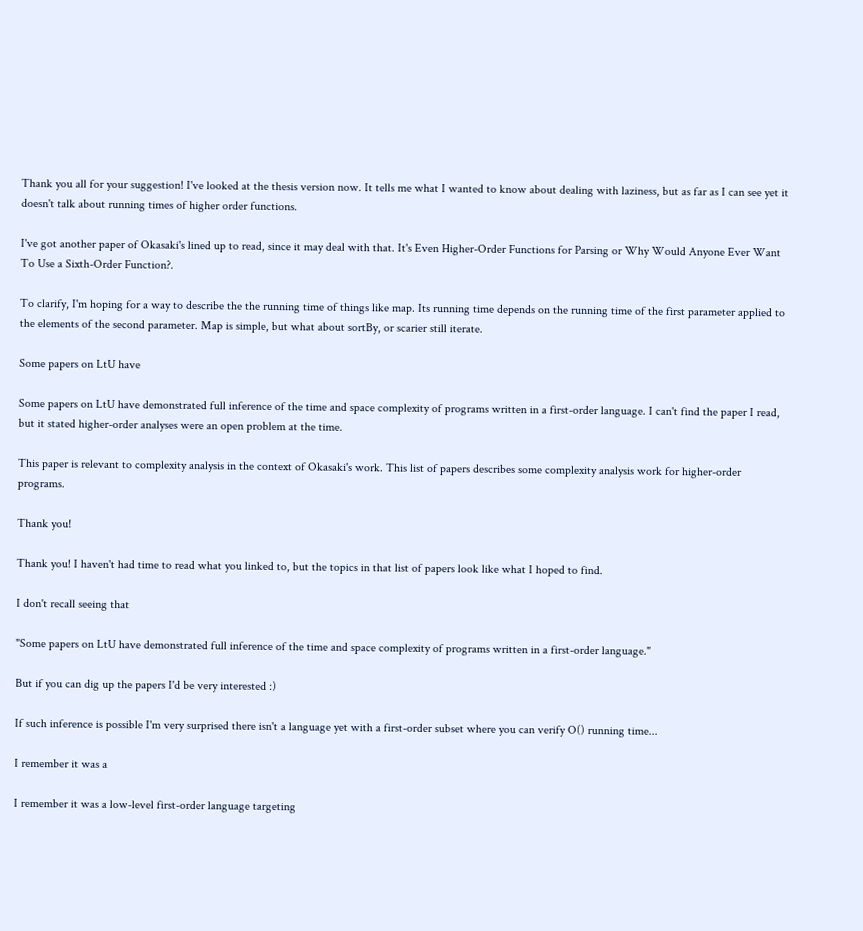Thank you all for your suggestion! I've looked at the thesis version now. It tells me what I wanted to know about dealing with laziness, but as far as I can see yet it doesn't talk about running times of higher order functions.

I've got another paper of Okasaki's lined up to read, since it may deal with that. It's Even Higher-Order Functions for Parsing or Why Would Anyone Ever Want To Use a Sixth-Order Function?.

To clarify, I'm hoping for a way to describe the the running time of things like map. Its running time depends on the running time of the first parameter applied to the elements of the second parameter. Map is simple, but what about sortBy, or scarier still iterate.

Some papers on LtU have

Some papers on LtU have demonstrated full inference of the time and space complexity of programs written in a first-order language. I can't find the paper I read, but it stated higher-order analyses were an open problem at the time.

This paper is relevant to complexity analysis in the context of Okasaki's work. This list of papers describes some complexity analysis work for higher-order programs.

Thank you!

Thank you! I haven't had time to read what you linked to, but the topics in that list of papers look like what I hoped to find.

I don't recall seeing that

"Some papers on LtU have demonstrated full inference of the time and space complexity of programs written in a first-order language."

But if you can dig up the papers I'd be very interested :)

If such inference is possible I'm very surprised there isn't a language yet with a first-order subset where you can verify O() running time...

I remember it was a

I remember it was a low-level first-order language targeting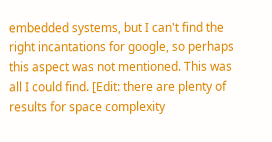embedded systems, but I can't find the right incantations for google, so perhaps this aspect was not mentioned. This was all I could find. [Edit: there are plenty of results for space complexity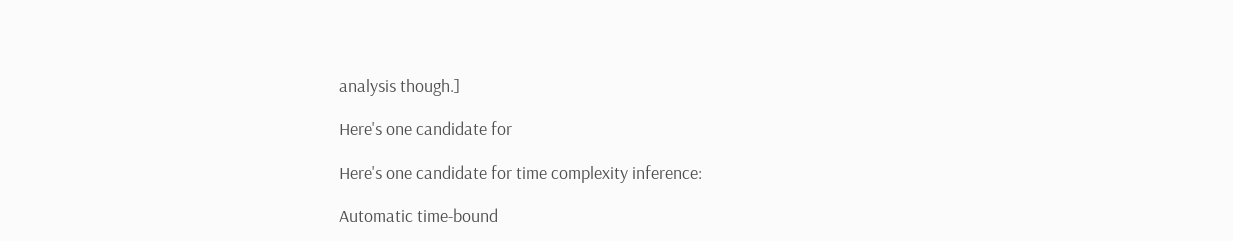analysis though.]

Here's one candidate for

Here's one candidate for time complexity inference:

Automatic time-bound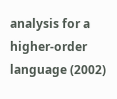analysis for a higher-order language (2002)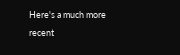Here's a much more recent